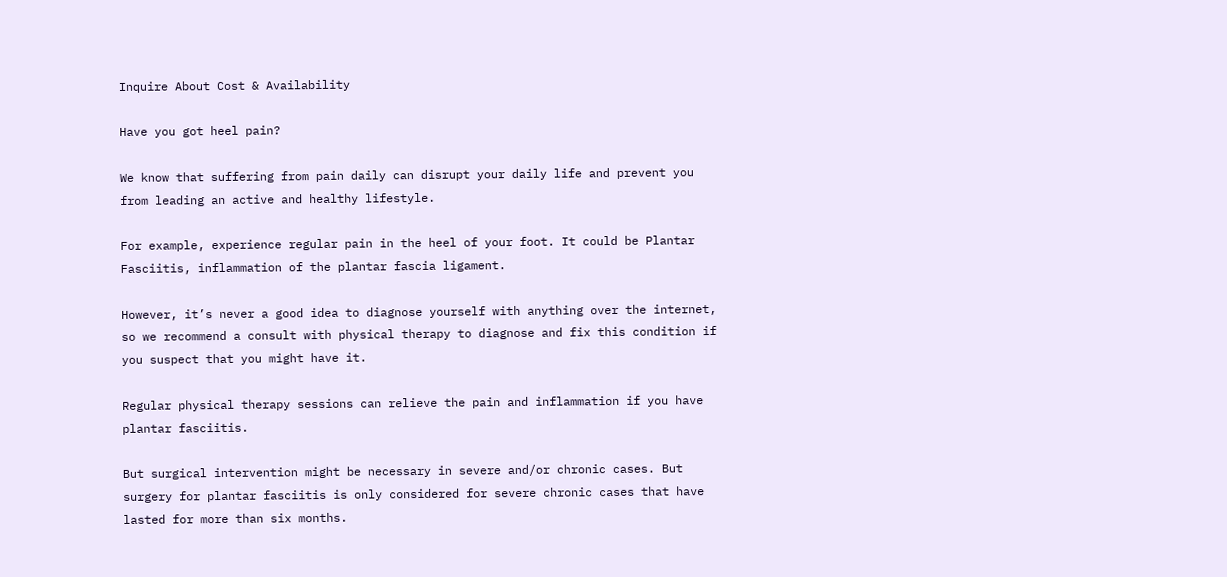Inquire About Cost & Availability

Have you got heel pain?

We know that suffering from pain daily can disrupt your daily life and prevent you from leading an active and healthy lifestyle.

For example, experience regular pain in the heel of your foot. It could be Plantar Fasciitis, inflammation of the plantar fascia ligament.

However, it’s never a good idea to diagnose yourself with anything over the internet, so we recommend a consult with physical therapy to diagnose and fix this condition if you suspect that you might have it.

Regular physical therapy sessions can relieve the pain and inflammation if you have plantar fasciitis.

But surgical intervention might be necessary in severe and/or chronic cases. But surgery for plantar fasciitis is only considered for severe chronic cases that have lasted for more than six months.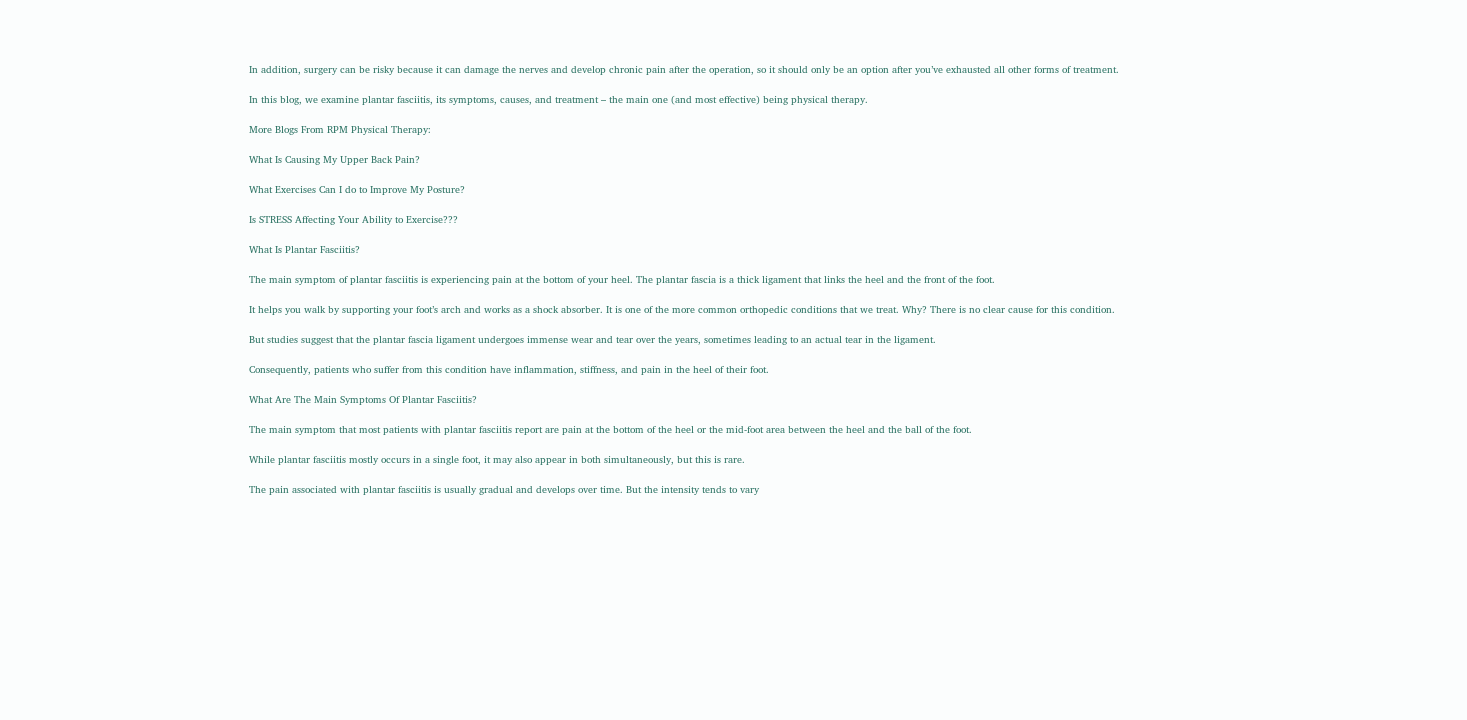In addition, surgery can be risky because it can damage the nerves and develop chronic pain after the operation, so it should only be an option after you’ve exhausted all other forms of treatment.

In this blog, we examine plantar fasciitis, its symptoms, causes, and treatment – the main one (and most effective) being physical therapy.

More Blogs From RPM Physical Therapy:

What Is Causing My Upper Back Pain?

What Exercises Can I do to Improve My Posture?

Is STRESS Affecting Your Ability to Exercise???

What Is Plantar Fasciitis?

The main symptom of plantar fasciitis is experiencing pain at the bottom of your heel. The plantar fascia is a thick ligament that links the heel and the front of the foot.

It helps you walk by supporting your foot’s arch and works as a shock absorber. It is one of the more common orthopedic conditions that we treat. Why? There is no clear cause for this condition.

But studies suggest that the plantar fascia ligament undergoes immense wear and tear over the years, sometimes leading to an actual tear in the ligament.

Consequently, patients who suffer from this condition have inflammation, stiffness, and pain in the heel of their foot.

What Are The Main Symptoms Of Plantar Fasciitis?

The main symptom that most patients with plantar fasciitis report are pain at the bottom of the heel or the mid-foot area between the heel and the ball of the foot.

While plantar fasciitis mostly occurs in a single foot, it may also appear in both simultaneously, but this is rare.

The pain associated with plantar fasciitis is usually gradual and develops over time. But the intensity tends to vary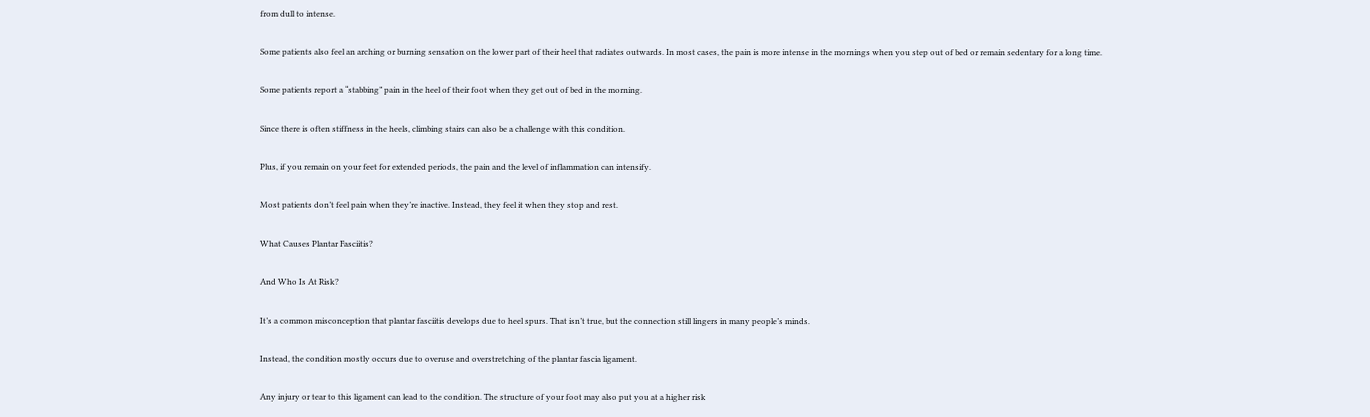from dull to intense.

Some patients also feel an arching or burning sensation on the lower part of their heel that radiates outwards. In most cases, the pain is more intense in the mornings when you step out of bed or remain sedentary for a long time.

Some patients report a “stabbing” pain in the heel of their foot when they get out of bed in the morning.

Since there is often stiffness in the heels, climbing stairs can also be a challenge with this condition.

Plus, if you remain on your feet for extended periods, the pain and the level of inflammation can intensify.

Most patients don’t feel pain when they’re inactive. Instead, they feel it when they stop and rest.

What Causes Plantar Fasciitis?

And Who Is At Risk?

It’s a common misconception that plantar fasciitis develops due to heel spurs. That isn’t true, but the connection still lingers in many people’s minds.

Instead, the condition mostly occurs due to overuse and overstretching of the plantar fascia ligament.

Any injury or tear to this ligament can lead to the condition. The structure of your foot may also put you at a higher risk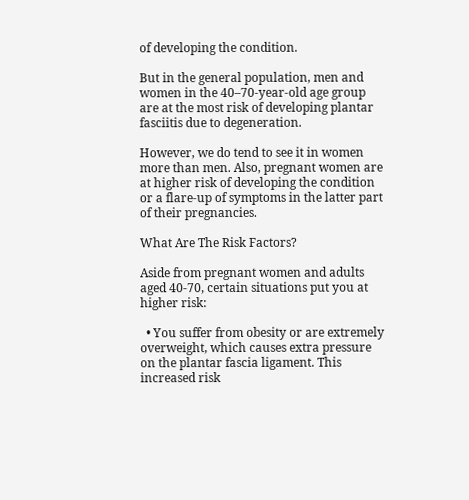of developing the condition.

But in the general population, men and women in the 40–70-year-old age group are at the most risk of developing plantar fasciitis due to degeneration.

However, we do tend to see it in women more than men. Also, pregnant women are at higher risk of developing the condition or a flare-up of symptoms in the latter part of their pregnancies.

What Are The Risk Factors?

Aside from pregnant women and adults aged 40-70, certain situations put you at higher risk:

  • You suffer from obesity or are extremely overweight, which causes extra pressure on the plantar fascia ligament. This increased risk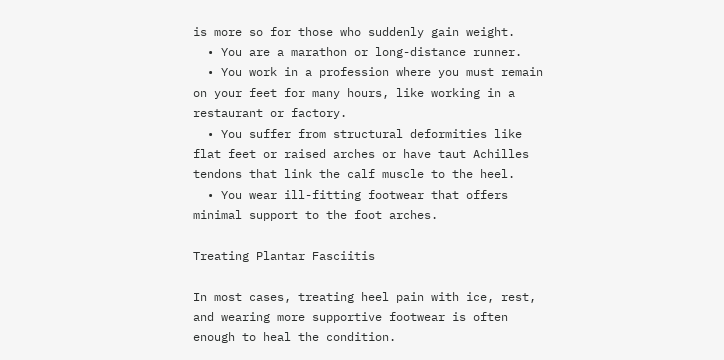is more so for those who suddenly gain weight.
  • You are a marathon or long-distance runner.
  • You work in a profession where you must remain on your feet for many hours, like working in a restaurant or factory.
  • You suffer from structural deformities like flat feet or raised arches or have taut Achilles tendons that link the calf muscle to the heel.
  • You wear ill-fitting footwear that offers minimal support to the foot arches.

Treating Plantar Fasciitis

In most cases, treating heel pain with ice, rest, and wearing more supportive footwear is often enough to heal the condition.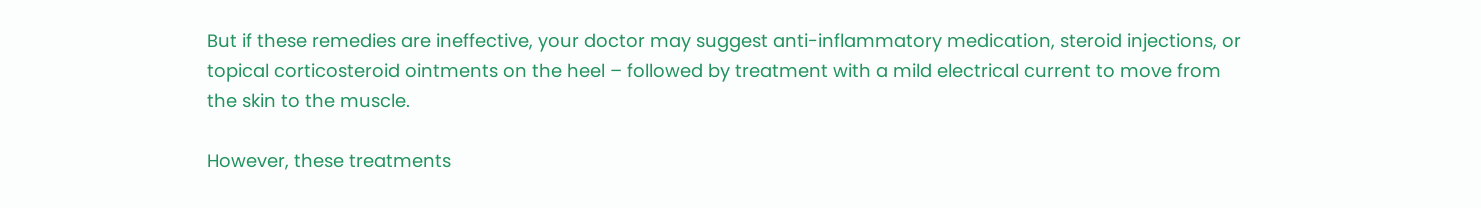But if these remedies are ineffective, your doctor may suggest anti-inflammatory medication, steroid injections, or topical corticosteroid ointments on the heel – followed by treatment with a mild electrical current to move from the skin to the muscle.

However, these treatments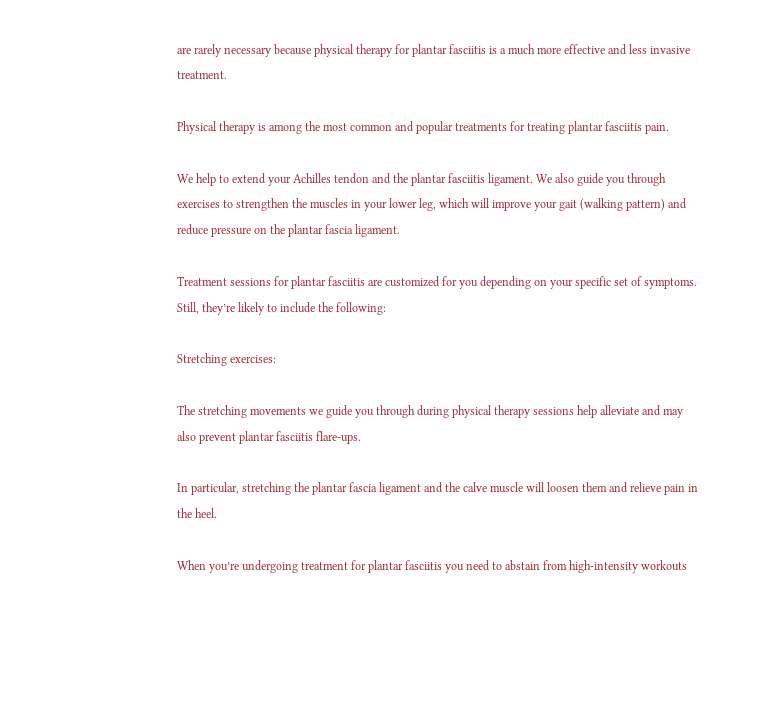are rarely necessary because physical therapy for plantar fasciitis is a much more effective and less invasive treatment.

Physical therapy is among the most common and popular treatments for treating plantar fasciitis pain.

We help to extend your Achilles tendon and the plantar fasciitis ligament. We also guide you through exercises to strengthen the muscles in your lower leg, which will improve your gait (walking pattern) and reduce pressure on the plantar fascia ligament.

Treatment sessions for plantar fasciitis are customized for you depending on your specific set of symptoms. Still, they’re likely to include the following:

Stretching exercises:

The stretching movements we guide you through during physical therapy sessions help alleviate and may also prevent plantar fasciitis flare-ups.

In particular, stretching the plantar fascia ligament and the calve muscle will loosen them and relieve pain in the heel.

When you’re undergoing treatment for plantar fasciitis you need to abstain from high-intensity workouts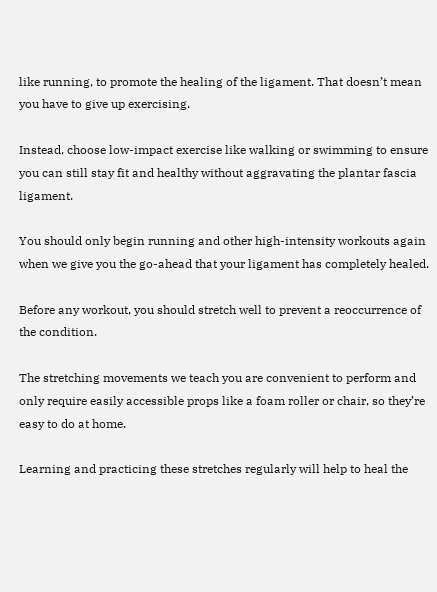like running, to promote the healing of the ligament. That doesn’t mean you have to give up exercising.

Instead, choose low-impact exercise like walking or swimming to ensure you can still stay fit and healthy without aggravating the plantar fascia ligament.

You should only begin running and other high-intensity workouts again when we give you the go-ahead that your ligament has completely healed.

Before any workout, you should stretch well to prevent a reoccurrence of the condition.

The stretching movements we teach you are convenient to perform and only require easily accessible props like a foam roller or chair, so they’re easy to do at home.

Learning and practicing these stretches regularly will help to heal the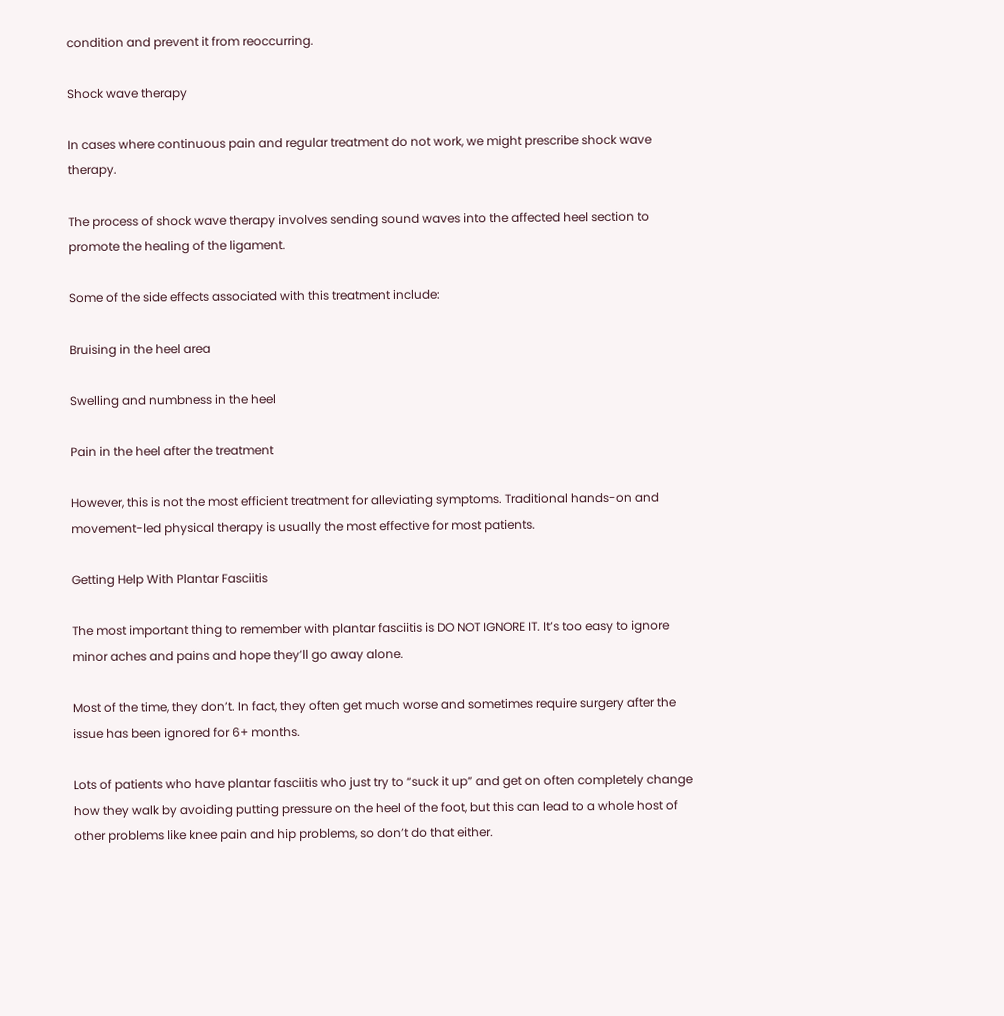condition and prevent it from reoccurring.

Shock wave therapy

In cases where continuous pain and regular treatment do not work, we might prescribe shock wave therapy.

The process of shock wave therapy involves sending sound waves into the affected heel section to promote the healing of the ligament.

Some of the side effects associated with this treatment include:

Bruising in the heel area

Swelling and numbness in the heel

Pain in the heel after the treatment

However, this is not the most efficient treatment for alleviating symptoms. Traditional hands-on and movement-led physical therapy is usually the most effective for most patients.

Getting Help With Plantar Fasciitis

The most important thing to remember with plantar fasciitis is DO NOT IGNORE IT. It’s too easy to ignore minor aches and pains and hope they’ll go away alone.

Most of the time, they don’t. In fact, they often get much worse and sometimes require surgery after the issue has been ignored for 6+ months.

Lots of patients who have plantar fasciitis who just try to “suck it up” and get on often completely change how they walk by avoiding putting pressure on the heel of the foot, but this can lead to a whole host of other problems like knee pain and hip problems, so don’t do that either.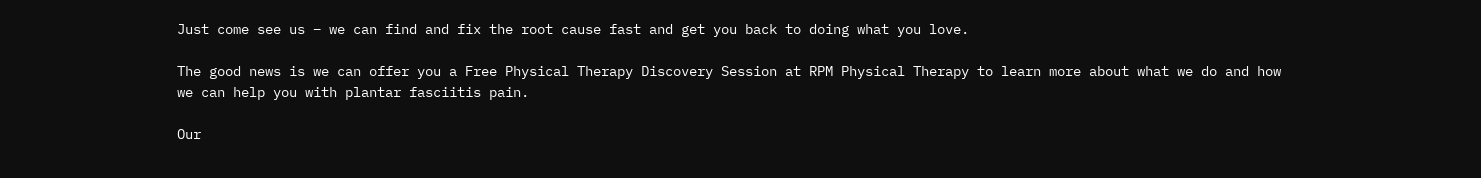Just come see us – we can find and fix the root cause fast and get you back to doing what you love.

The good news is we can offer you a Free Physical Therapy Discovery Session at RPM Physical Therapy to learn more about what we do and how we can help you with plantar fasciitis pain.

Our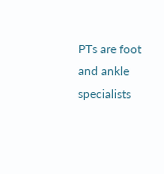PTs are foot and ankle specialists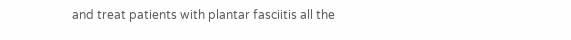and treat patients with plantar fasciitis all the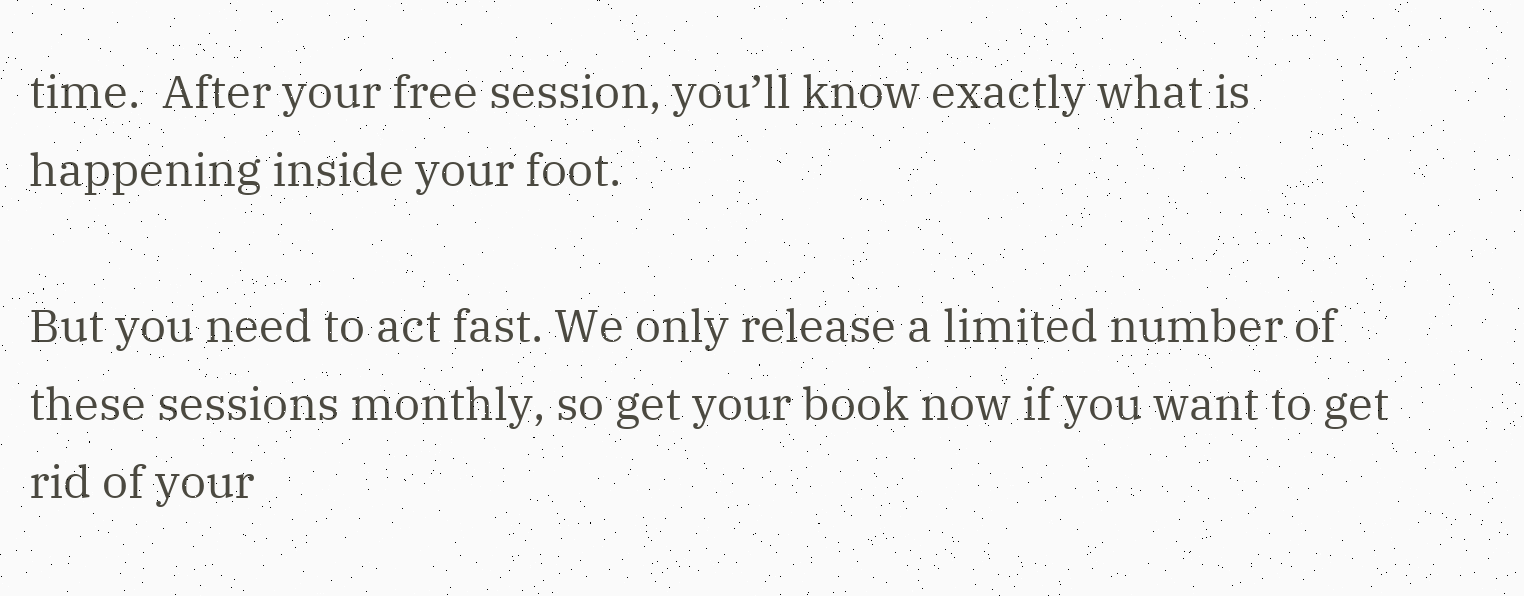time.  After your free session, you’ll know exactly what is happening inside your foot.

But you need to act fast. We only release a limited number of these sessions monthly, so get your book now if you want to get rid of your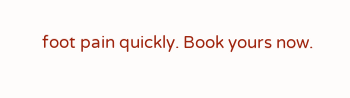foot pain quickly. Book yours now.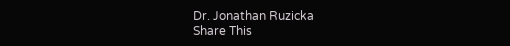Dr. Jonathan Ruzicka
Share This